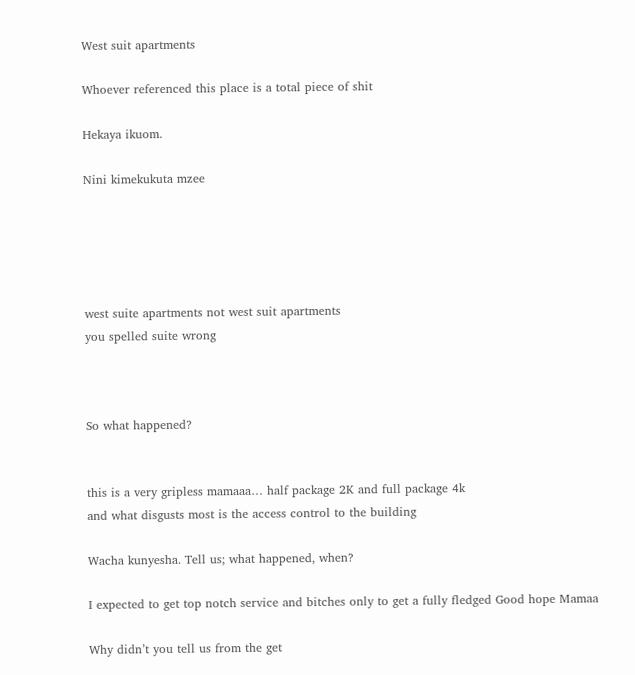West suit apartments

Whoever referenced this place is a total piece of shit

Hekaya ikuom.

Nini kimekukuta mzee





west suite apartments not west suit apartments
you spelled suite wrong



So what happened?


this is a very gripless mamaaa… half package 2K and full package 4k
and what disgusts most is the access control to the building

Wacha kunyesha. Tell us; what happened, when?

I expected to get top notch service and bitches only to get a fully fledged Good hope Mamaa

Why didn’t you tell us from the get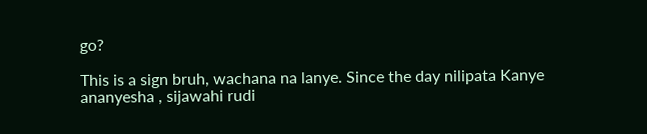go?

This is a sign bruh, wachana na lanye. Since the day nilipata Kanye ananyesha , sijawahi rudi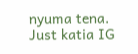nyuma tena. Just katia IG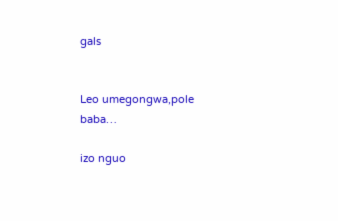gals


Leo umegongwa,pole baba…

izo nguo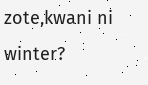zote,kwani ni winter?